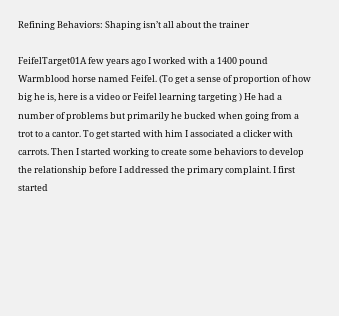Refining Behaviors: Shaping isn’t all about the trainer

FeifelTarget01A few years ago I worked with a 1400 pound Warmblood horse named Feifel. (To get a sense of proportion of how big he is, here is a video or Feifel learning targeting ) He had a number of problems but primarily he bucked when going from a trot to a cantor. To get started with him I associated a clicker with carrots. Then I started working to create some behaviors to develop the relationship before I addressed the primary complaint. I first started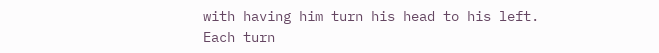with having him turn his head to his left. Each turn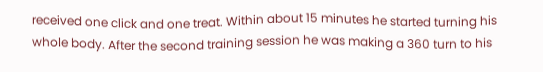received one click and one treat. Within about 15 minutes he started turning his whole body. After the second training session he was making a 360 turn to his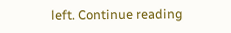left. Continue reading